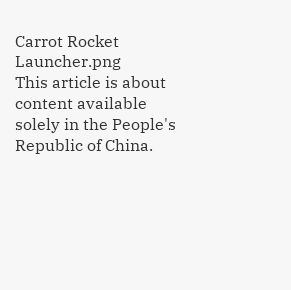Carrot Rocket Launcher.png
This article is about content available solely in the People's Republic of China.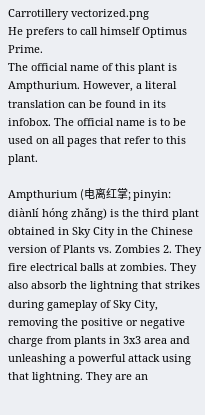Carrotillery vectorized.png
He prefers to call himself Optimus Prime.
The official name of this plant is Ampthurium. However, a literal translation can be found in its infobox. The official name is to be used on all pages that refer to this plant.

Ampthurium (电离红掌; pinyin: diànlí hóng zhǎng) is the third plant obtained in Sky City in the Chinese version of Plants vs. Zombies 2. They fire electrical balls at zombies. They also absorb the lightning that strikes during gameplay of Sky City, removing the positive or negative charge from plants in 3x3 area and unleashing a powerful attack using that lightning. They are an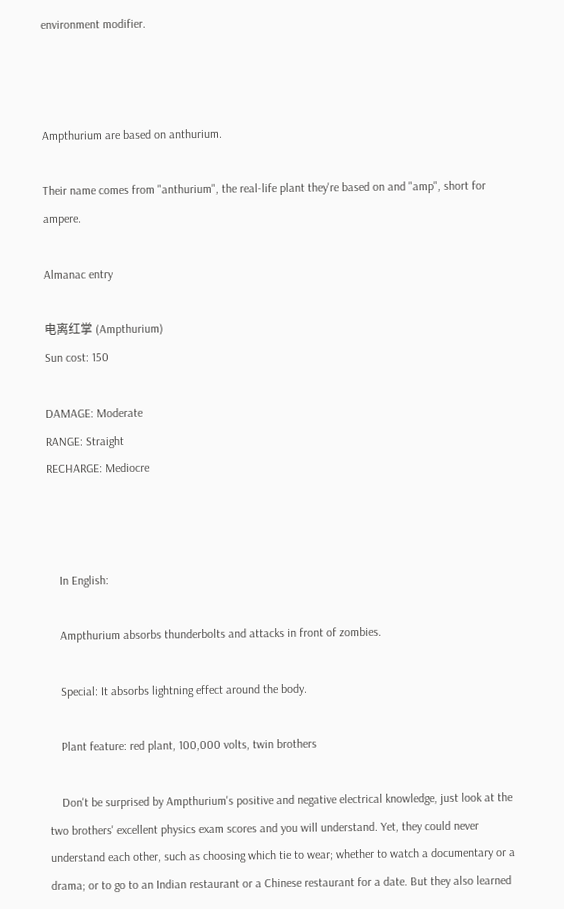environment modifier.



Ampthurium are based on anthurium.

Their name comes from "anthurium", the real-life plant they're based on and "amp", short for ampere.

Almanac entry

电离红掌 (Ampthurium)
Sun cost: 150

DAMAGE: Moderate
RANGE: Straight
RECHARGE: Mediocre



    In English:

    Ampthurium absorbs thunderbolts and attacks in front of zombies.

    Special: It absorbs lightning effect around the body.

    Plant feature: red plant, 100,000 volts, twin brothers

    Don't be surprised by Ampthurium's positive and negative electrical knowledge, just look at the two brothers' excellent physics exam scores and you will understand. Yet, they could never understand each other, such as choosing which tie to wear; whether to watch a documentary or a drama; or to go to an Indian restaurant or a Chinese restaurant for a date. But they also learned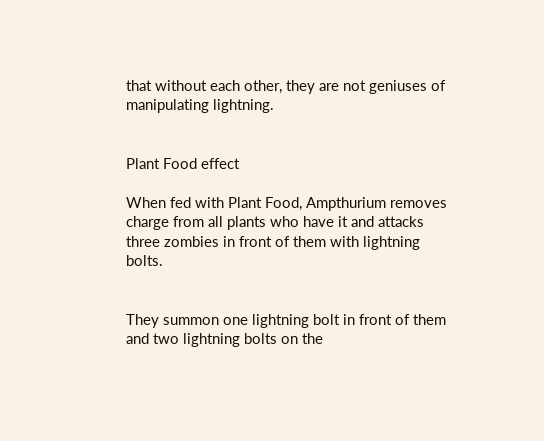that without each other, they are not geniuses of manipulating lightning.


Plant Food effect

When fed with Plant Food, Ampthurium removes charge from all plants who have it and attacks three zombies in front of them with lightning bolts.


They summon one lightning bolt in front of them and two lightning bolts on the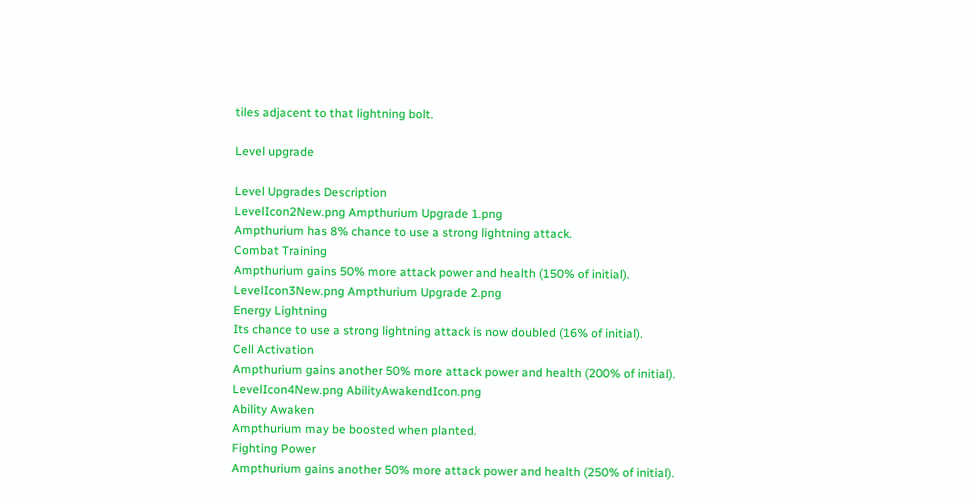tiles adjacent to that lightning bolt.

Level upgrade

Level Upgrades Description
LevelIcon2New.png Ampthurium Upgrade 1.png
Ampthurium has 8% chance to use a strong lightning attack.
Combat Training
Ampthurium gains 50% more attack power and health (150% of initial).
LevelIcon3New.png Ampthurium Upgrade 2.png
Energy Lightning
Its chance to use a strong lightning attack is now doubled (16% of initial).
Cell Activation
Ampthurium gains another 50% more attack power and health (200% of initial).
LevelIcon4New.png AbilityAwakendIcon.png
Ability Awaken
Ampthurium may be boosted when planted.
Fighting Power
Ampthurium gains another 50% more attack power and health (250% of initial).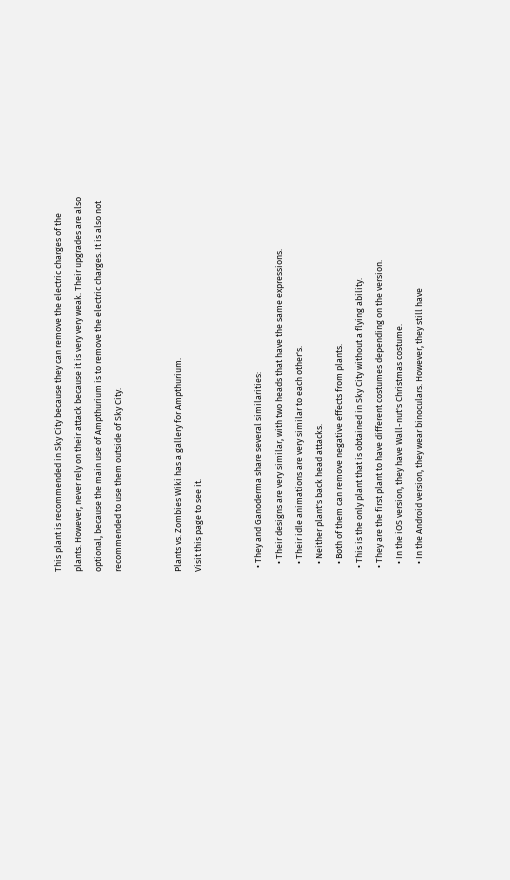This plant is recommended in Sky City because they can remove the electric charges of the plants. However, never rely on their attack because it is very very weak. Their upgrades are also optional, because the main use of Ampthurium is to remove the electric charges. It is also not recommended to use them outside of Sky City.


Plants vs. Zombies Wiki has a gallery for Ampthurium.
Visit this page to see it.


  • They and Ganoderma share several similarities:
    • Their designs are very similar, with two heads that have the same expressions.
    • Their idle animations are very similar to each other's.
    • Neither plant's back head attacks.
    • Both of them can remove negative effects from plants.
  • This is the only plant that is obtained in Sky City without a flying ability.
  • They are the first plant to have different costumes depending on the version.
    • In the iOS version, they have Wall-nut's Christmas costume.
    • In the Android version, they wear binoculars. However, they still have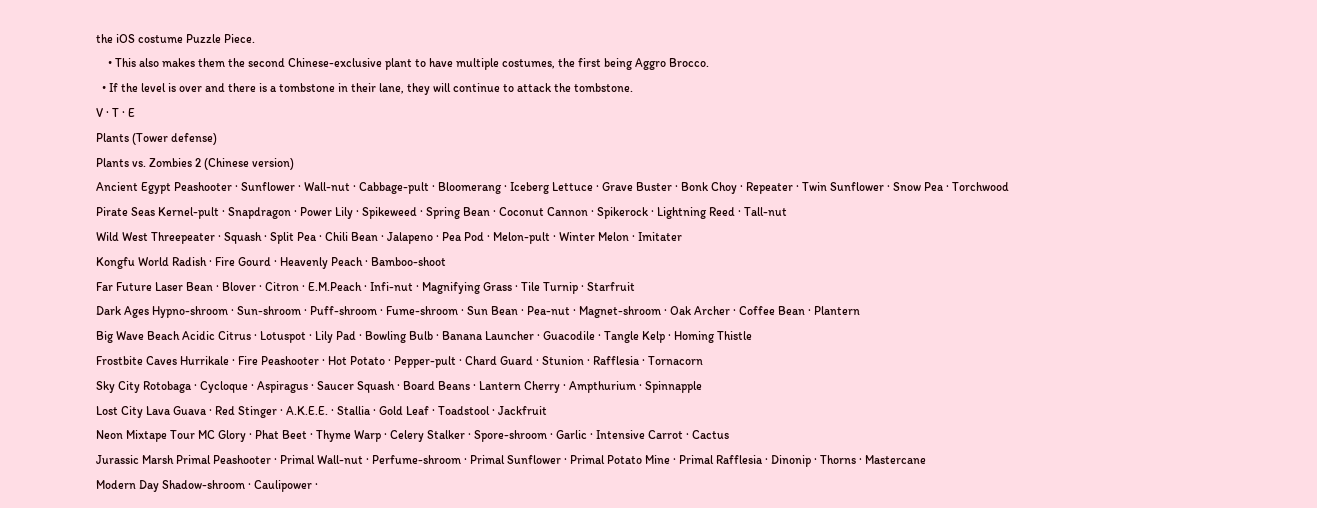the iOS costume Puzzle Piece.
    • This also makes them the second Chinese-exclusive plant to have multiple costumes, the first being Aggro Brocco.
  • If the level is over and there is a tombstone in their lane, they will continue to attack the tombstone.
V · T · E
Plants (Tower defense)
Plants vs. Zombies 2 (Chinese version)
Ancient Egypt Peashooter · Sunflower · Wall-nut · Cabbage-pult · Bloomerang · Iceberg Lettuce · Grave Buster · Bonk Choy · Repeater · Twin Sunflower · Snow Pea · Torchwood
Pirate Seas Kernel-pult · Snapdragon · Power Lily · Spikeweed · Spring Bean · Coconut Cannon · Spikerock · Lightning Reed · Tall-nut
Wild West Threepeater · Squash · Split Pea · Chili Bean · Jalapeno · Pea Pod · Melon-pult · Winter Melon · Imitater
Kongfu World Radish · Fire Gourd · Heavenly Peach · Bamboo-shoot
Far Future Laser Bean · Blover · Citron · E.M.Peach · Infi-nut · Magnifying Grass · Tile Turnip · Starfruit
Dark Ages Hypno-shroom · Sun-shroom · Puff-shroom · Fume-shroom · Sun Bean · Pea-nut · Magnet-shroom · Oak Archer · Coffee Bean · Plantern
Big Wave Beach Acidic Citrus · Lotuspot · Lily Pad · Bowling Bulb · Banana Launcher · Guacodile · Tangle Kelp · Homing Thistle
Frostbite Caves Hurrikale · Fire Peashooter · Hot Potato · Pepper-pult · Chard Guard · Stunion · Rafflesia · Tornacorn
Sky City Rotobaga · Cycloque · Aspiragus · Saucer Squash · Board Beans · Lantern Cherry · Ampthurium · Spinnapple
Lost City Lava Guava · Red Stinger · A.K.E.E. · Stallia · Gold Leaf · Toadstool · Jackfruit
Neon Mixtape Tour MC Glory · Phat Beet · Thyme Warp · Celery Stalker · Spore-shroom · Garlic · Intensive Carrot · Cactus
Jurassic Marsh Primal Peashooter · Primal Wall-nut · Perfume-shroom · Primal Sunflower · Primal Potato Mine · Primal Rafflesia · Dinonip · Thorns · Mastercane
Modern Day Shadow-shroom · Caulipower ·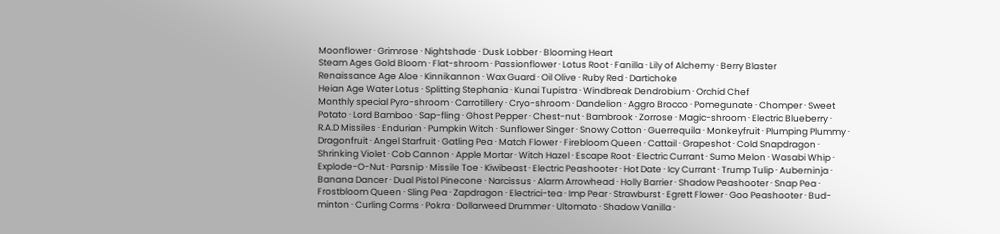Moonflower · Grimrose · Nightshade · Dusk Lobber · Blooming Heart
Steam Ages Gold Bloom · Flat-shroom · Passionflower · Lotus Root · Fanilla · Lily of Alchemy · Berry Blaster
Renaissance Age Aloe · Kinnikannon · Wax Guard · Oil Olive · Ruby Red · Dartichoke
Heian Age Water Lotus · Splitting Stephania · Kunai Tupistra · Windbreak Dendrobium · Orchid Chef
Monthly special Pyro-shroom · Carrotillery · Cryo-shroom · Dandelion · Aggro Brocco · Pomegunate · Chomper · Sweet Potato · Lord Bamboo · Sap-fling · Ghost Pepper · Chest-nut · Bambrook · Zorrose · Magic-shroom · Electric Blueberry · R.A.D Missiles · Endurian · Pumpkin Witch · Sunflower Singer · Snowy Cotton · Guerrequila · Monkeyfruit · Plumping Plummy · Dragonfruit · Angel Starfruit · Gatling Pea · Match Flower · Firebloom Queen · Cattail · Grapeshot · Cold Snapdragon · Shrinking Violet · Cob Cannon · Apple Mortar · Witch Hazel · Escape Root · Electric Currant · Sumo Melon · Wasabi Whip · Explode-O-Nut · Parsnip · Missile Toe · Kiwibeast · Electric Peashooter · Hot Date · Icy Currant · Trump Tulip · Auberninja · Banana Dancer · Dual Pistol Pinecone · Narcissus · Alarm Arrowhead · Holly Barrier · Shadow Peashooter · Snap Pea · Frostbloom Queen · Sling Pea · Zapdragon · Electrici-tea · Imp Pear · Strawburst · Egrett Flower · Goo Peashooter · Bud-minton · Curling Corms · Pokra · Dollarweed Drummer · Ultomato · Shadow Vanilla ·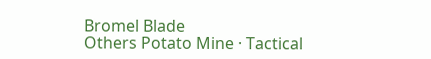Bromel Blade
Others Potato Mine · Tactical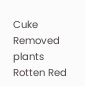Cuke
Removed plants Rotten Red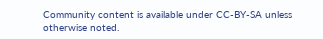Community content is available under CC-BY-SA unless otherwise noted.